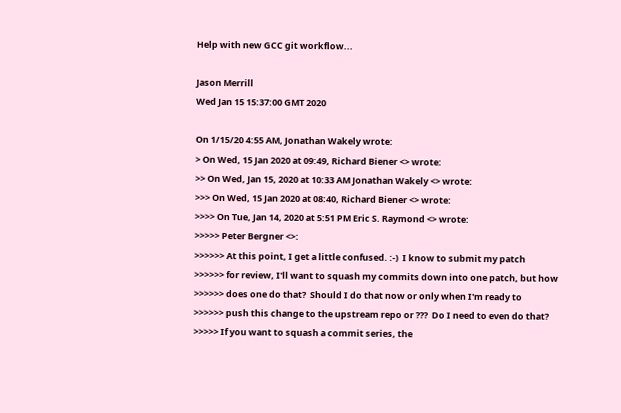Help with new GCC git workflow...

Jason Merrill
Wed Jan 15 15:37:00 GMT 2020

On 1/15/20 4:55 AM, Jonathan Wakely wrote:
> On Wed, 15 Jan 2020 at 09:49, Richard Biener <> wrote:
>> On Wed, Jan 15, 2020 at 10:33 AM Jonathan Wakely <> wrote:
>>> On Wed, 15 Jan 2020 at 08:40, Richard Biener <> wrote:
>>>> On Tue, Jan 14, 2020 at 5:51 PM Eric S. Raymond <> wrote:
>>>>> Peter Bergner <>:
>>>>>> At this point, I get a little confused. :-)  I know to submit my patch
>>>>>> for review, I'll want to squash my commits down into one patch, but how
>>>>>> does one do that?  Should I do that now or only when I'm ready to
>>>>>> push this change to the upstream repo or ???  Do I need to even do that?
>>>>> If you want to squash a commit series, the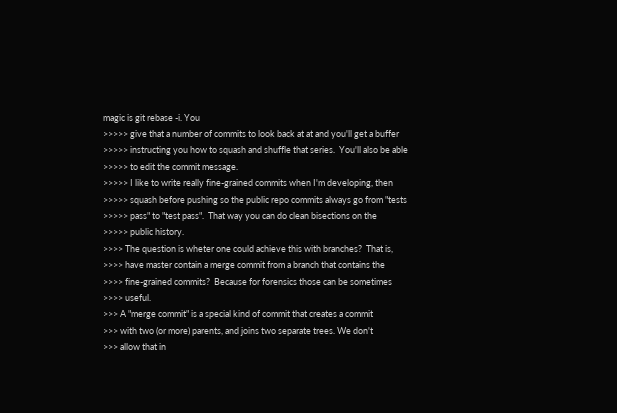magic is git rebase -i. You
>>>>> give that a number of commits to look back at at and you'll get a buffer
>>>>> instructing you how to squash and shuffle that series.  You'll also be able
>>>>> to edit the commit message.
>>>>> I like to write really fine-grained commits when I'm developing, then
>>>>> squash before pushing so the public repo commits always go from "tests
>>>>> pass" to "test pass".  That way you can do clean bisections on the
>>>>> public history.
>>>> The question is wheter one could achieve this with branches?  That is,
>>>> have master contain a merge commit from a branch that contains the
>>>> fine-grained commits?  Because for forensics those can be sometimes
>>>> useful.
>>> A "merge commit" is a special kind of commit that creates a commit
>>> with two (or more) parents, and joins two separate trees. We don't
>>> allow that in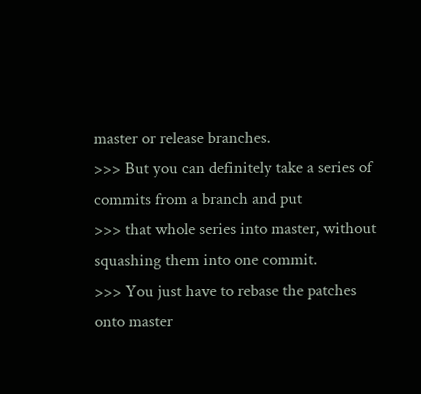master or release branches.
>>> But you can definitely take a series of commits from a branch and put
>>> that whole series into master, without squashing them into one commit.
>>> You just have to rebase the patches onto master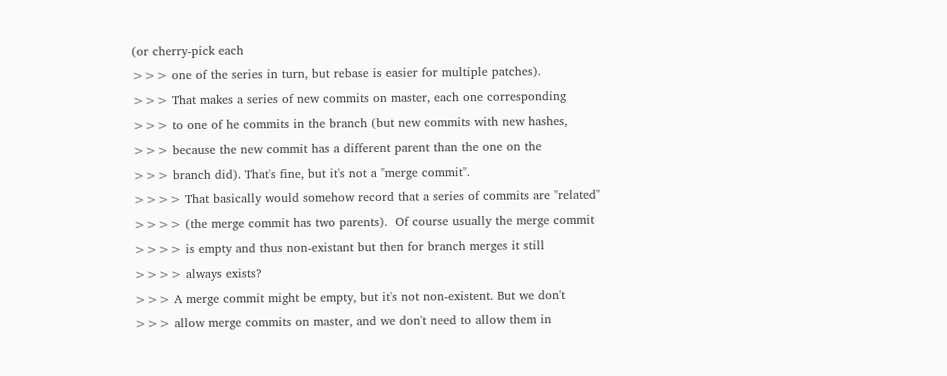(or cherry-pick each
>>> one of the series in turn, but rebase is easier for multiple patches).
>>> That makes a series of new commits on master, each one corresponding
>>> to one of he commits in the branch (but new commits with new hashes,
>>> because the new commit has a different parent than the one on the
>>> branch did). That's fine, but it's not a "merge commit".
>>>> That basically would somehow record that a series of commits are "related"
>>>> (the merge commit has two parents).  Of course usually the merge commit
>>>> is empty and thus non-existant but then for branch merges it still
>>>> always exists?
>>> A merge commit might be empty, but it's not non-existent. But we don't
>>> allow merge commits on master, and we don't need to allow them in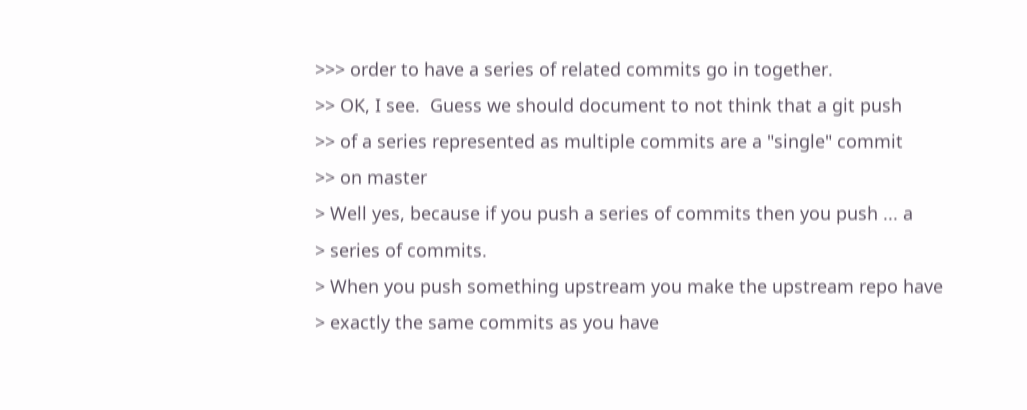>>> order to have a series of related commits go in together.
>> OK, I see.  Guess we should document to not think that a git push
>> of a series represented as multiple commits are a "single" commit
>> on master
> Well yes, because if you push a series of commits then you push ... a
> series of commits.
> When you push something upstream you make the upstream repo have
> exactly the same commits as you have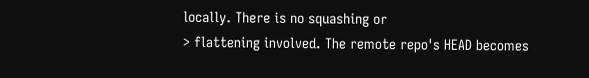locally. There is no squashing or
> flattening involved. The remote repo's HEAD becomes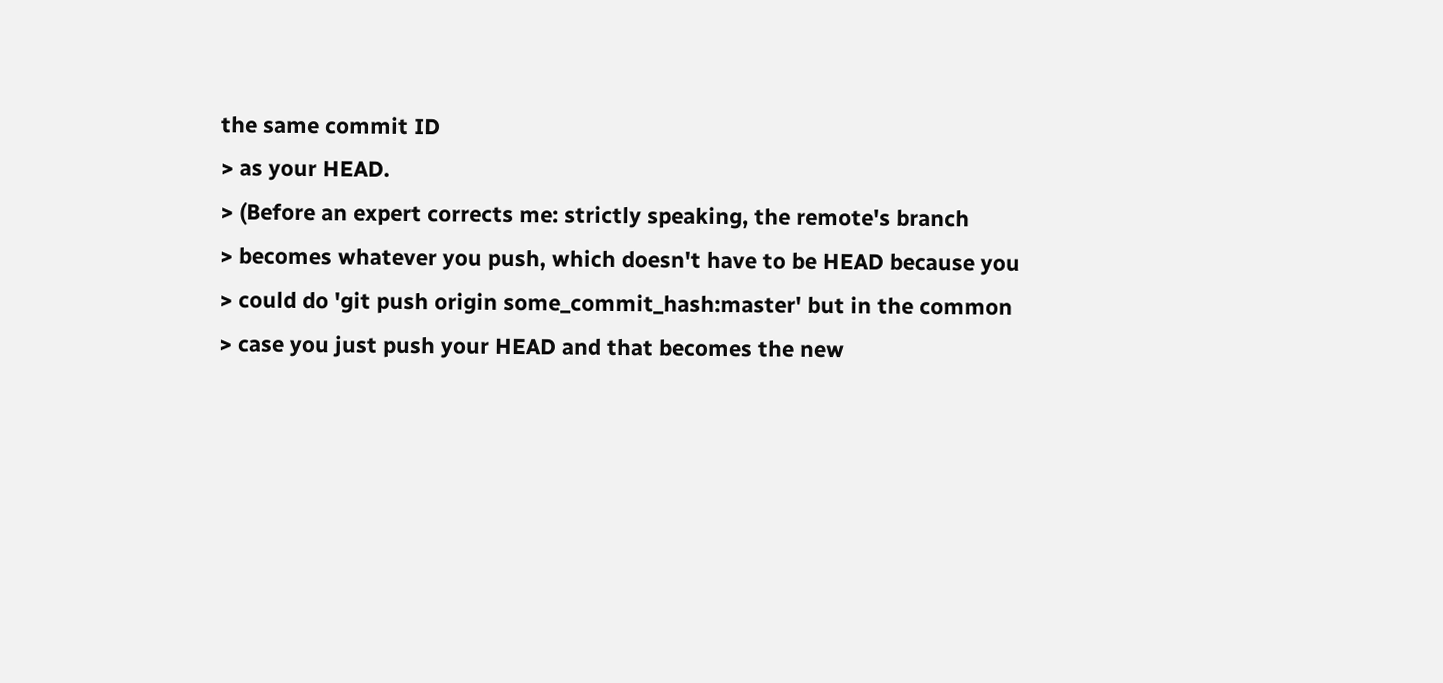the same commit ID
> as your HEAD.
> (Before an expert corrects me: strictly speaking, the remote's branch
> becomes whatever you push, which doesn't have to be HEAD because you
> could do 'git push origin some_commit_hash:master' but in the common
> case you just push your HEAD and that becomes the new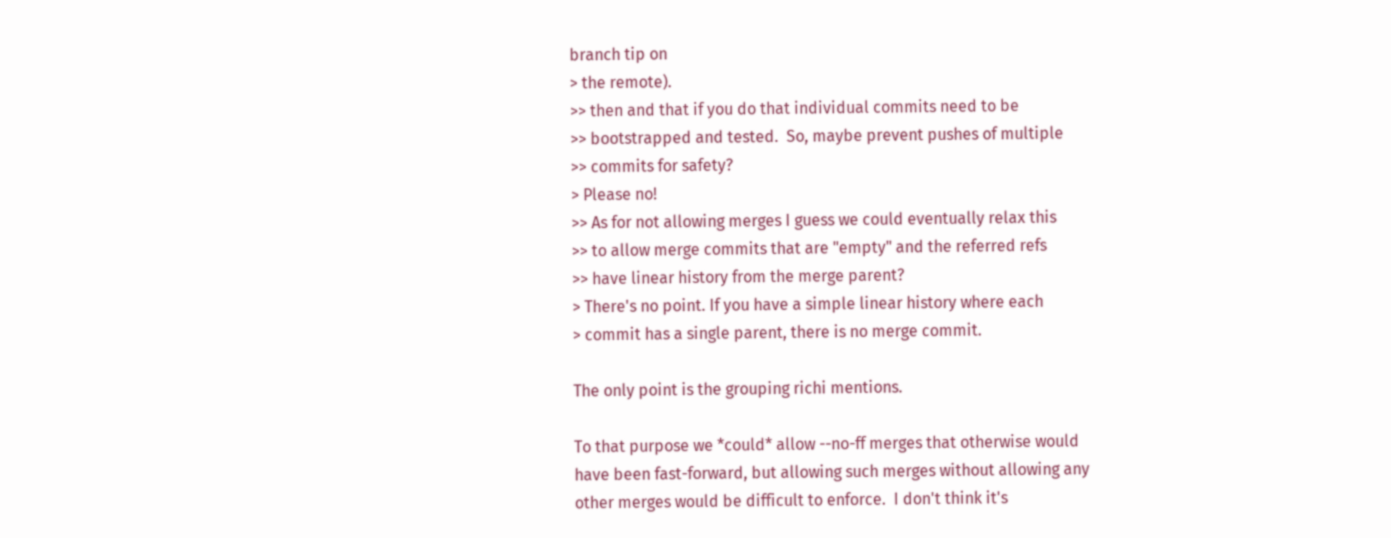branch tip on
> the remote).
>> then and that if you do that individual commits need to be
>> bootstrapped and tested.  So, maybe prevent pushes of multiple
>> commits for safety?
> Please no!
>> As for not allowing merges I guess we could eventually relax this
>> to allow merge commits that are "empty" and the referred refs
>> have linear history from the merge parent?
> There's no point. If you have a simple linear history where each
> commit has a single parent, there is no merge commit.

The only point is the grouping richi mentions.

To that purpose we *could* allow --no-ff merges that otherwise would
have been fast-forward, but allowing such merges without allowing any
other merges would be difficult to enforce.  I don't think it's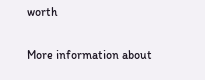worth


More information about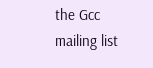the Gcc mailing list